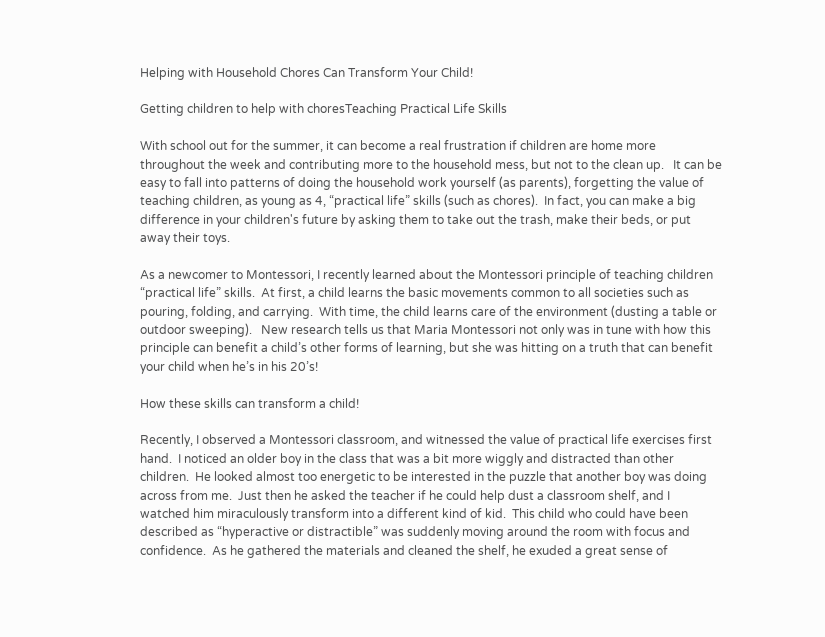Helping with Household Chores Can Transform Your Child!

Getting children to help with choresTeaching Practical Life Skills

With school out for the summer, it can become a real frustration if children are home more throughout the week and contributing more to the household mess, but not to the clean up.   It can be easy to fall into patterns of doing the household work yourself (as parents), forgetting the value of teaching children, as young as 4, “practical life” skills (such as chores).  In fact, you can make a big difference in your children's future by asking them to take out the trash, make their beds, or put away their toys.

As a newcomer to Montessori, I recently learned about the Montessori principle of teaching children “practical life” skills.  At first, a child learns the basic movements common to all societies such as pouring, folding, and carrying.  With time, the child learns care of the environment (dusting a table or outdoor sweeping).   New research tells us that Maria Montessori not only was in tune with how this principle can benefit a child’s other forms of learning, but she was hitting on a truth that can benefit your child when he’s in his 20’s!

How these skills can transform a child!

Recently, I observed a Montessori classroom, and witnessed the value of practical life exercises first hand.  I noticed an older boy in the class that was a bit more wiggly and distracted than other children.  He looked almost too energetic to be interested in the puzzle that another boy was doing across from me.  Just then he asked the teacher if he could help dust a classroom shelf, and I watched him miraculously transform into a different kind of kid.  This child who could have been described as “hyperactive or distractible” was suddenly moving around the room with focus and confidence.  As he gathered the materials and cleaned the shelf, he exuded a great sense of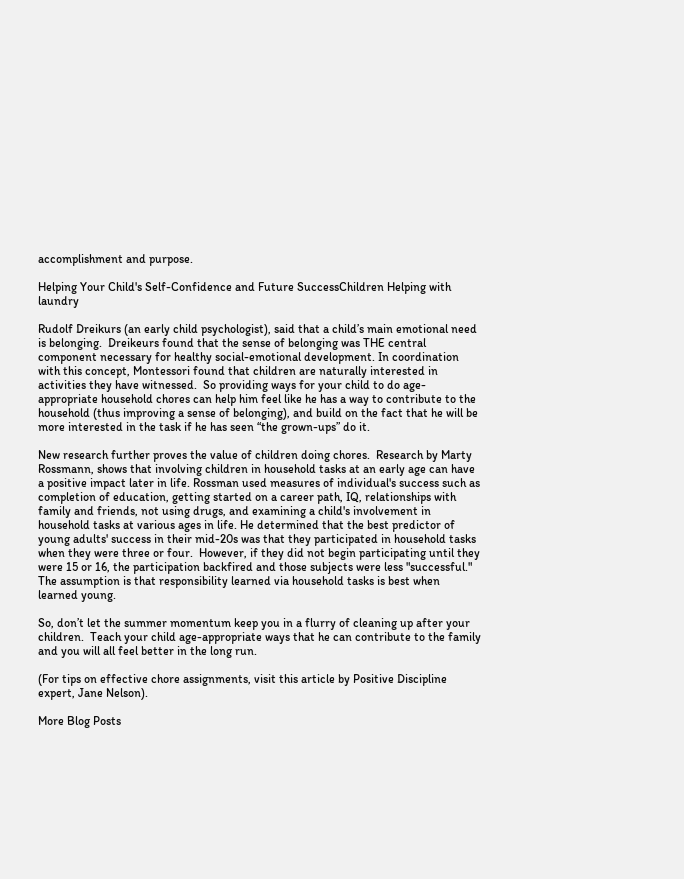accomplishment and purpose.

Helping Your Child's Self-Confidence and Future SuccessChildren Helping with laundry

Rudolf Dreikurs (an early child psychologist), said that a child’s main emotional need is belonging.  Dreikeurs found that the sense of belonging was THE central component necessary for healthy social-emotional development. In coordination with this concept, Montessori found that children are naturally interested in activities they have witnessed.  So providing ways for your child to do age-appropriate household chores can help him feel like he has a way to contribute to the household (thus improving a sense of belonging), and build on the fact that he will be more interested in the task if he has seen “the grown-ups” do it.

New research further proves the value of children doing chores.  Research by Marty Rossmann, shows that involving children in household tasks at an early age can have a positive impact later in life. Rossman used measures of individual's success such as completion of education, getting started on a career path, IQ, relationships with family and friends, not using drugs, and examining a child's involvement in household tasks at various ages in life. He determined that the best predictor of young adults' success in their mid-20s was that they participated in household tasks when they were three or four.  However, if they did not begin participating until they were 15 or 16, the participation backfired and those subjects were less "successful." The assumption is that responsibility learned via household tasks is best when learned young.

So, don’t let the summer momentum keep you in a flurry of cleaning up after your children.  Teach your child age-appropriate ways that he can contribute to the family and you will all feel better in the long run.

(For tips on effective chore assignments, visit this article by Positive Discipline expert, Jane Nelson).

More Blog Posts